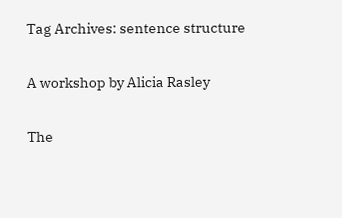Tag Archives: sentence structure

A workshop by Alicia Rasley

The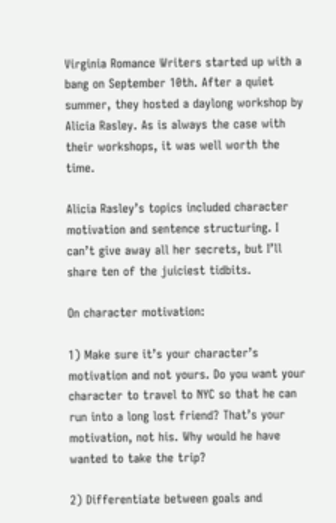Virginia Romance Writers started up with a bang on September 10th. After a quiet summer, they hosted a daylong workshop by Alicia Rasley. As is always the case with their workshops, it was well worth the time.

Alicia Rasley’s topics included character motivation and sentence structuring. I can’t give away all her secrets, but I’ll share ten of the juiciest tidbits.

On character motivation:

1) Make sure it’s your character’s motivation and not yours. Do you want your character to travel to NYC so that he can run into a long lost friend? That’s your motivation, not his. Why would he have wanted to take the trip?

2) Differentiate between goals and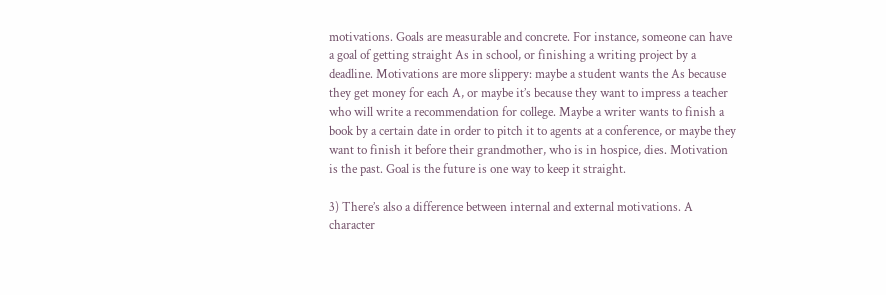motivations. Goals are measurable and concrete. For instance, someone can have a goal of getting straight As in school, or finishing a writing project by a deadline. Motivations are more slippery: maybe a student wants the As because they get money for each A, or maybe it’s because they want to impress a teacher who will write a recommendation for college. Maybe a writer wants to finish a book by a certain date in order to pitch it to agents at a conference, or maybe they want to finish it before their grandmother, who is in hospice, dies. Motivation is the past. Goal is the future is one way to keep it straight.

3) There’s also a difference between internal and external motivations. A character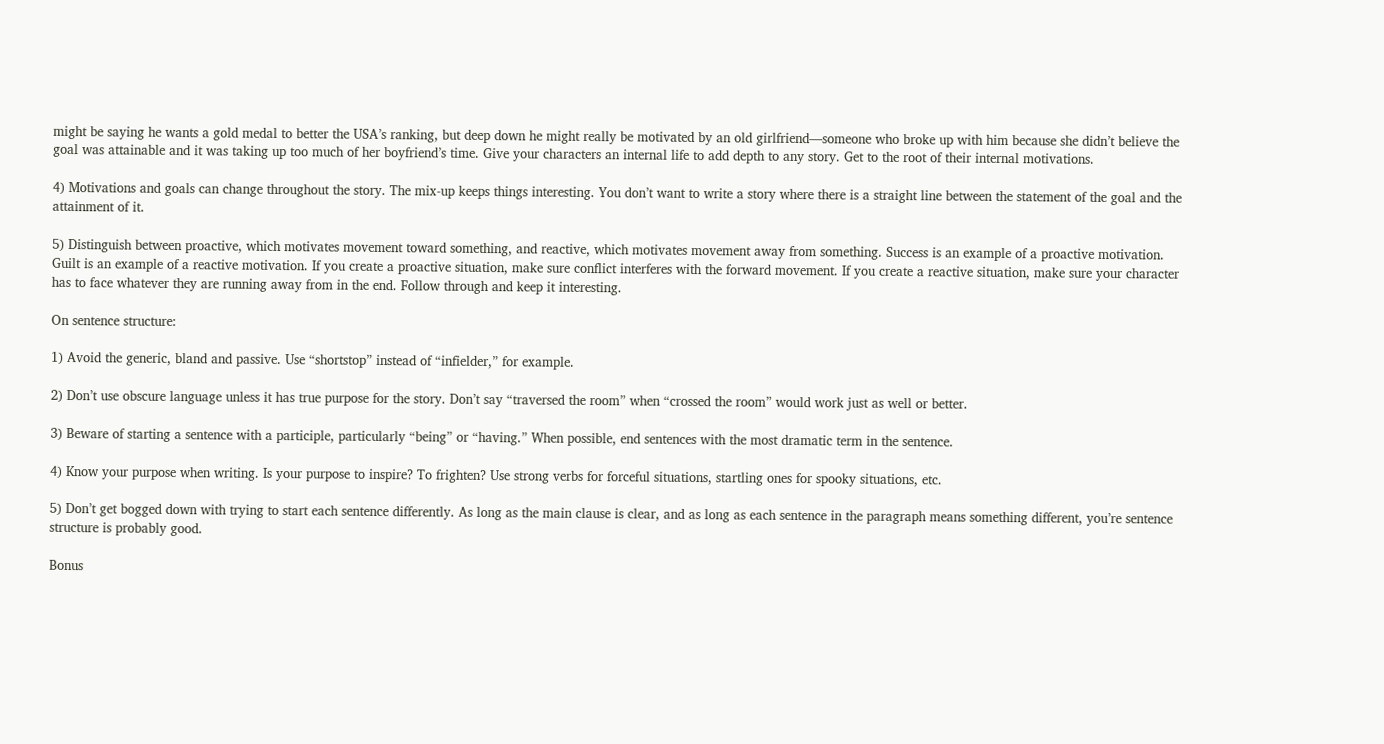might be saying he wants a gold medal to better the USA’s ranking, but deep down he might really be motivated by an old girlfriend—someone who broke up with him because she didn’t believe the goal was attainable and it was taking up too much of her boyfriend’s time. Give your characters an internal life to add depth to any story. Get to the root of their internal motivations.

4) Motivations and goals can change throughout the story. The mix-up keeps things interesting. You don’t want to write a story where there is a straight line between the statement of the goal and the attainment of it.

5) Distinguish between proactive, which motivates movement toward something, and reactive, which motivates movement away from something. Success is an example of a proactive motivation. Guilt is an example of a reactive motivation. If you create a proactive situation, make sure conflict interferes with the forward movement. If you create a reactive situation, make sure your character has to face whatever they are running away from in the end. Follow through and keep it interesting.

On sentence structure:

1) Avoid the generic, bland and passive. Use “shortstop” instead of “infielder,” for example.

2) Don’t use obscure language unless it has true purpose for the story. Don’t say “traversed the room” when “crossed the room” would work just as well or better.

3) Beware of starting a sentence with a participle, particularly “being” or “having.” When possible, end sentences with the most dramatic term in the sentence.

4) Know your purpose when writing. Is your purpose to inspire? To frighten? Use strong verbs for forceful situations, startling ones for spooky situations, etc.

5) Don’t get bogged down with trying to start each sentence differently. As long as the main clause is clear, and as long as each sentence in the paragraph means something different, you’re sentence structure is probably good.

Bonus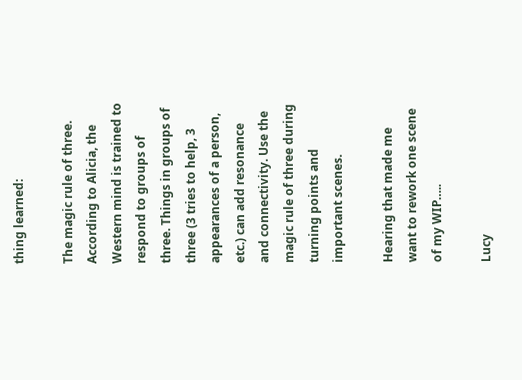thing learned:

The magic rule of three. According to Alicia, the Western mind is trained to respond to groups of three. Things in groups of three (3 tries to help, 3 appearances of a person, etc.) can add resonance and connectivity. Use the magic rule of three during turning points and important scenes.

Hearing that made me want to rework one scene of my WIP…..

Lucy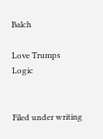Balch

Love Trumps Logic


Filed under writing